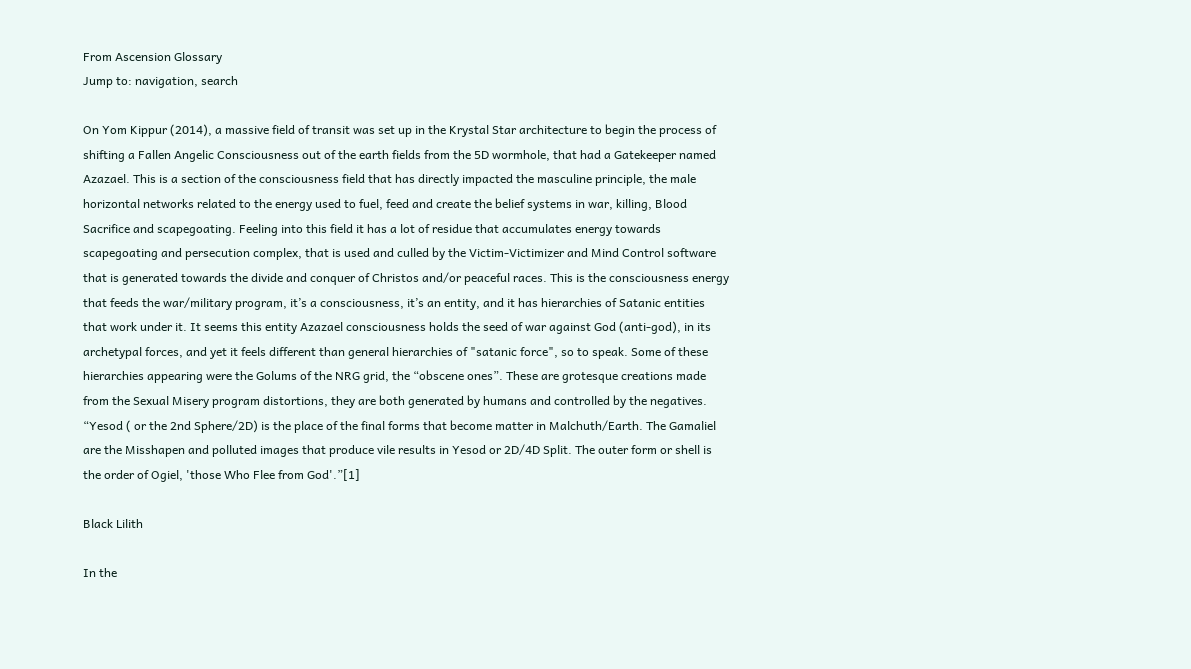From Ascension Glossary
Jump to: navigation, search

On Yom Kippur (2014), a massive field of transit was set up in the Krystal Star architecture to begin the process of shifting a Fallen Angelic Consciousness out of the earth fields from the 5D wormhole, that had a Gatekeeper named Azazael. This is a section of the consciousness field that has directly impacted the masculine principle, the male horizontal networks related to the energy used to fuel, feed and create the belief systems in war, killing, Blood Sacrifice and scapegoating. Feeling into this field it has a lot of residue that accumulates energy towards scapegoating and persecution complex, that is used and culled by the Victim-Victimizer and Mind Control software that is generated towards the divide and conquer of Christos and/or peaceful races. This is the consciousness energy that feeds the war/military program, it’s a consciousness, it’s an entity, and it has hierarchies of Satanic entities that work under it. It seems this entity Azazael consciousness holds the seed of war against God (anti-god), in its archetypal forces, and yet it feels different than general hierarchies of "satanic force", so to speak. Some of these hierarchies appearing were the Golums of the NRG grid, the “obscene ones”. These are grotesque creations made from the Sexual Misery program distortions, they are both generated by humans and controlled by the negatives. “Yesod ( or the 2nd Sphere/2D) is the place of the final forms that become matter in Malchuth/Earth. The Gamaliel are the Misshapen and polluted images that produce vile results in Yesod or 2D/4D Split. The outer form or shell is the order of Ogiel, 'those Who Flee from God'.”[1]

Black Lilith

In the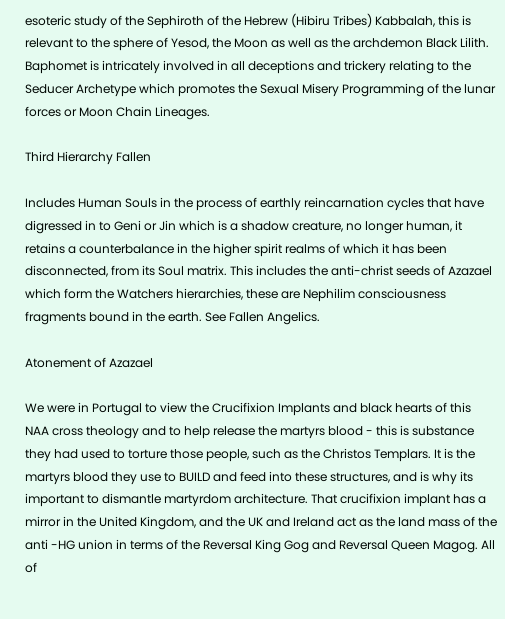esoteric study of the Sephiroth of the Hebrew (Hibiru Tribes) Kabbalah, this is relevant to the sphere of Yesod, the Moon as well as the archdemon Black Lilith. Baphomet is intricately involved in all deceptions and trickery relating to the Seducer Archetype which promotes the Sexual Misery Programming of the lunar forces or Moon Chain Lineages.

Third Hierarchy Fallen

Includes Human Souls in the process of earthly reincarnation cycles that have digressed in to Geni or Jin which is a shadow creature, no longer human, it retains a counterbalance in the higher spirit realms of which it has been disconnected, from its Soul matrix. This includes the anti-christ seeds of Azazael which form the Watchers hierarchies, these are Nephilim consciousness fragments bound in the earth. See Fallen Angelics.

Atonement of Azazael

We were in Portugal to view the Crucifixion Implants and black hearts of this NAA cross theology and to help release the martyrs blood - this is substance they had used to torture those people, such as the Christos Templars. It is the martyrs blood they use to BUILD and feed into these structures, and is why its important to dismantle martyrdom architecture. That crucifixion implant has a mirror in the United Kingdom, and the UK and Ireland act as the land mass of the anti -HG union in terms of the Reversal King Gog and Reversal Queen Magog. All of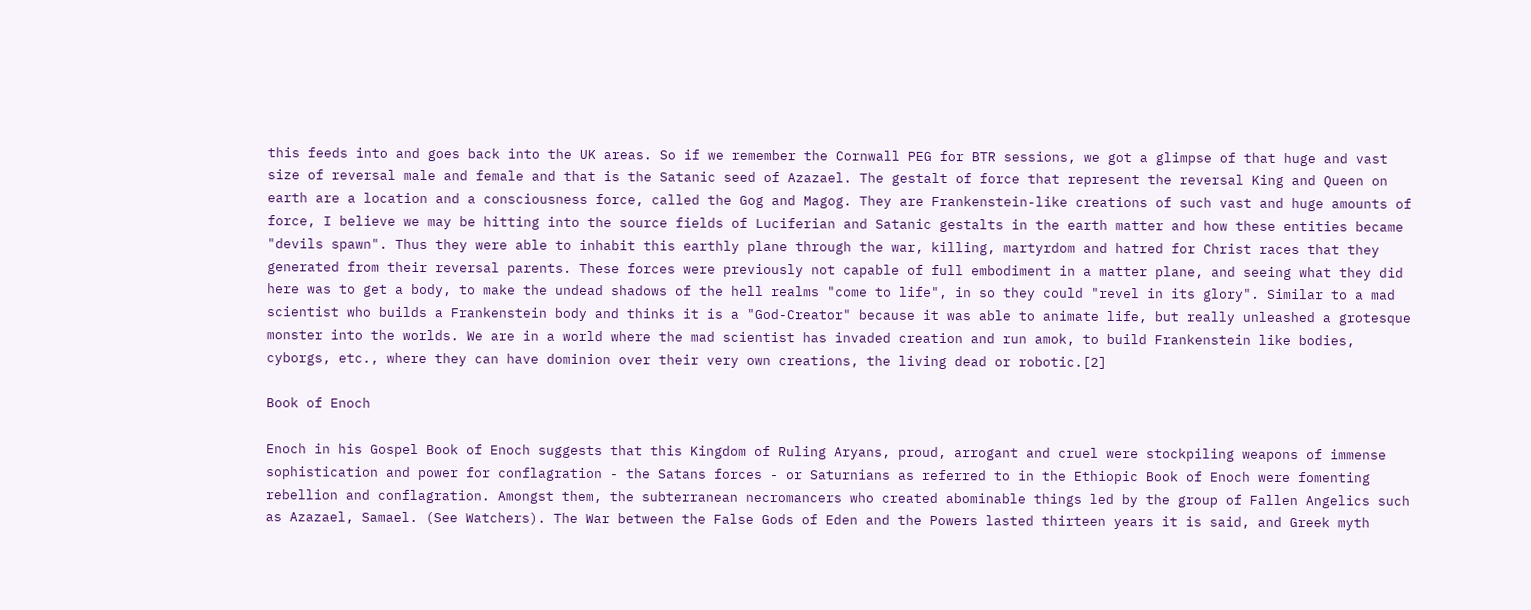this feeds into and goes back into the UK areas. So if we remember the Cornwall PEG for BTR sessions, we got a glimpse of that huge and vast size of reversal male and female and that is the Satanic seed of Azazael. The gestalt of force that represent the reversal King and Queen on earth are a location and a consciousness force, called the Gog and Magog. They are Frankenstein-like creations of such vast and huge amounts of force, I believe we may be hitting into the source fields of Luciferian and Satanic gestalts in the earth matter and how these entities became "devils spawn". Thus they were able to inhabit this earthly plane through the war, killing, martyrdom and hatred for Christ races that they generated from their reversal parents. These forces were previously not capable of full embodiment in a matter plane, and seeing what they did here was to get a body, to make the undead shadows of the hell realms "come to life", in so they could "revel in its glory". Similar to a mad scientist who builds a Frankenstein body and thinks it is a "God-Creator" because it was able to animate life, but really unleashed a grotesque monster into the worlds. We are in a world where the mad scientist has invaded creation and run amok, to build Frankenstein like bodies, cyborgs, etc., where they can have dominion over their very own creations, the living dead or robotic.[2]

Book of Enoch

Enoch in his Gospel Book of Enoch suggests that this Kingdom of Ruling Aryans, proud, arrogant and cruel were stockpiling weapons of immense sophistication and power for conflagration - the Satans forces - or Saturnians as referred to in the Ethiopic Book of Enoch were fomenting rebellion and conflagration. Amongst them, the subterranean necromancers who created abominable things led by the group of Fallen Angelics such as Azazael, Samael. (See Watchers). The War between the False Gods of Eden and the Powers lasted thirteen years it is said, and Greek myth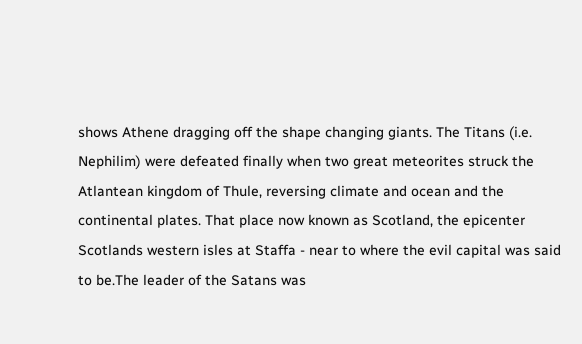shows Athene dragging off the shape changing giants. The Titans (i.e. Nephilim) were defeated finally when two great meteorites struck the Atlantean kingdom of Thule, reversing climate and ocean and the continental plates. That place now known as Scotland, the epicenter Scotlands western isles at Staffa - near to where the evil capital was said to be.The leader of the Satans was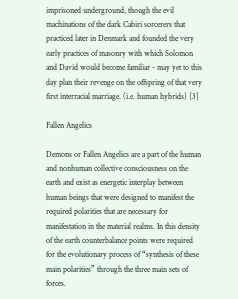imprisoned underground, though the evil machinations of the dark Cabiri sorcerers that practiced later in Denmark and founded the very early practices of masonry with which Solomon and David would become familiar - may yet to this day plan their revenge on the offspring of that very first interracial marriage. (i.e. human hybrids) [3]

Fallen Angelics

Demons or Fallen Angelics are a part of the human and nonhuman collective consciousness on the earth and exist as energetic interplay between human beings that were designed to manifest the required polarities that are necessary for manifestation in the material realms. In this density of the earth counterbalance points were required for the evolutionary process of “synthesis of these main polarities” through the three main sets of forces.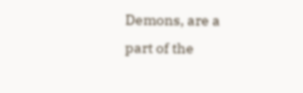Demons, are a part of the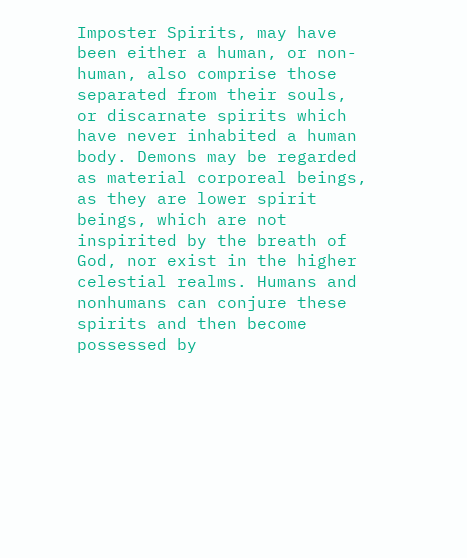Imposter Spirits, may have been either a human, or non-human, also comprise those separated from their souls, or discarnate spirits which have never inhabited a human body. Demons may be regarded as material corporeal beings, as they are lower spirit beings, which are not inspirited by the breath of God, nor exist in the higher celestial realms. Humans and nonhumans can conjure these spirits and then become possessed by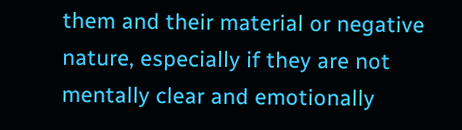them and their material or negative nature, especially if they are not mentally clear and emotionally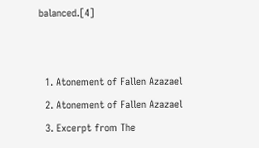balanced.[4]


  1. Atonement of Fallen Azazael
  2. Atonement of Fallen Azazael
  3. Excerpt from The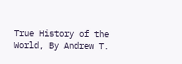True History of the World, By Andrew T.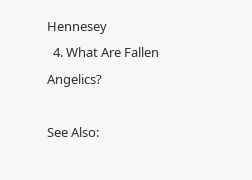Hennesey
  4. What Are Fallen Angelics?

See Also: